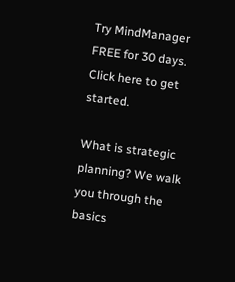Try MindManager FREE for 30 days. Click here to get started.

What is strategic planning? We walk you through the basics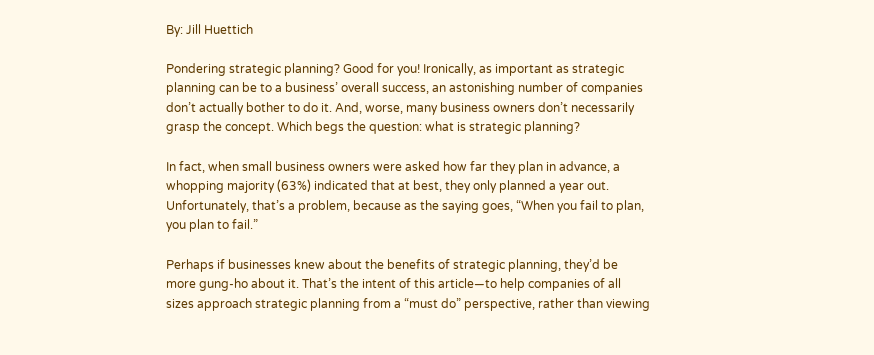By: Jill Huettich

Pondering strategic planning? Good for you! Ironically, as important as strategic planning can be to a business’ overall success, an astonishing number of companies don’t actually bother to do it. And, worse, many business owners don’t necessarily grasp the concept. Which begs the question: what is strategic planning?

In fact, when small business owners were asked how far they plan in advance, a whopping majority (63%) indicated that at best, they only planned a year out. Unfortunately, that’s a problem, because as the saying goes, “When you fail to plan, you plan to fail.”

Perhaps if businesses knew about the benefits of strategic planning, they’d be more gung-ho about it. That’s the intent of this article—to help companies of all sizes approach strategic planning from a “must do” perspective, rather than viewing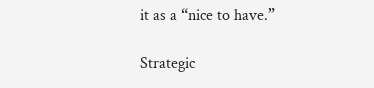it as a “nice to have.”

Strategic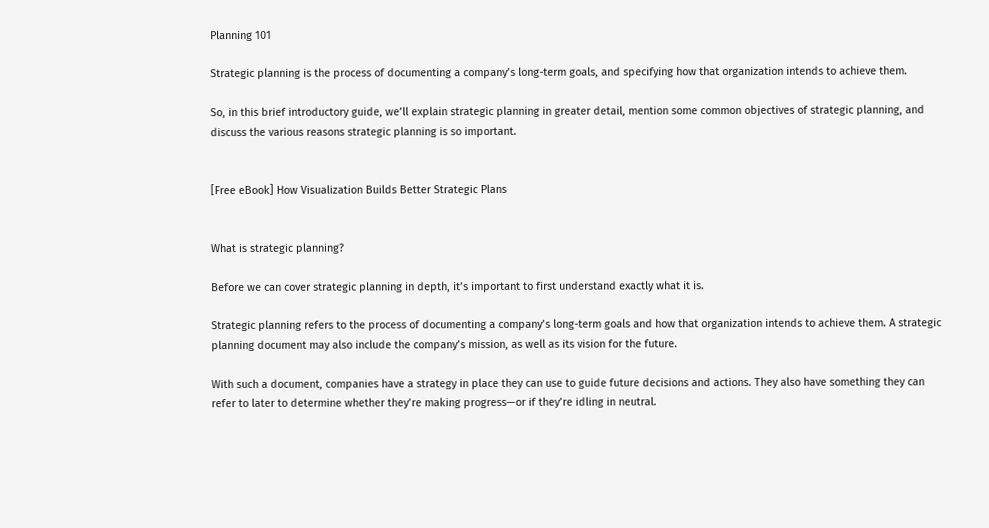Planning 101

Strategic planning is the process of documenting a company’s long-term goals, and specifying how that organization intends to achieve them.

So, in this brief introductory guide, we’ll explain strategic planning in greater detail, mention some common objectives of strategic planning, and discuss the various reasons strategic planning is so important.


[Free eBook] How Visualization Builds Better Strategic Plans


What is strategic planning?

Before we can cover strategic planning in depth, it’s important to first understand exactly what it is.

Strategic planning refers to the process of documenting a company’s long-term goals and how that organization intends to achieve them. A strategic planning document may also include the company’s mission, as well as its vision for the future.

With such a document, companies have a strategy in place they can use to guide future decisions and actions. They also have something they can refer to later to determine whether they’re making progress—or if they’re idling in neutral.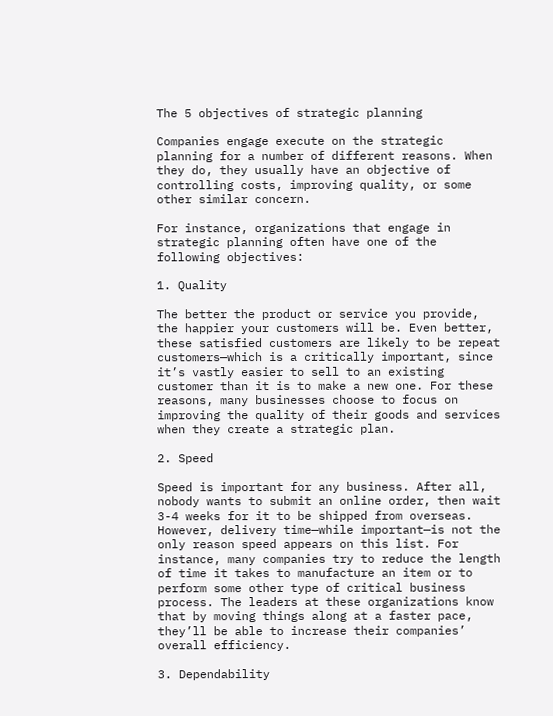The 5 objectives of strategic planning

Companies engage execute on the strategic planning for a number of different reasons. When they do, they usually have an objective of controlling costs, improving quality, or some other similar concern.

For instance, organizations that engage in strategic planning often have one of the following objectives:

1. Quality

The better the product or service you provide, the happier your customers will be. Even better, these satisfied customers are likely to be repeat customers—which is a critically important, since it’s vastly easier to sell to an existing customer than it is to make a new one. For these reasons, many businesses choose to focus on improving the quality of their goods and services when they create a strategic plan.

2. Speed

Speed is important for any business. After all, nobody wants to submit an online order, then wait 3-4 weeks for it to be shipped from overseas. However, delivery time—while important—is not the only reason speed appears on this list. For instance, many companies try to reduce the length of time it takes to manufacture an item or to perform some other type of critical business process. The leaders at these organizations know that by moving things along at a faster pace, they’ll be able to increase their companies’ overall efficiency.

3. Dependability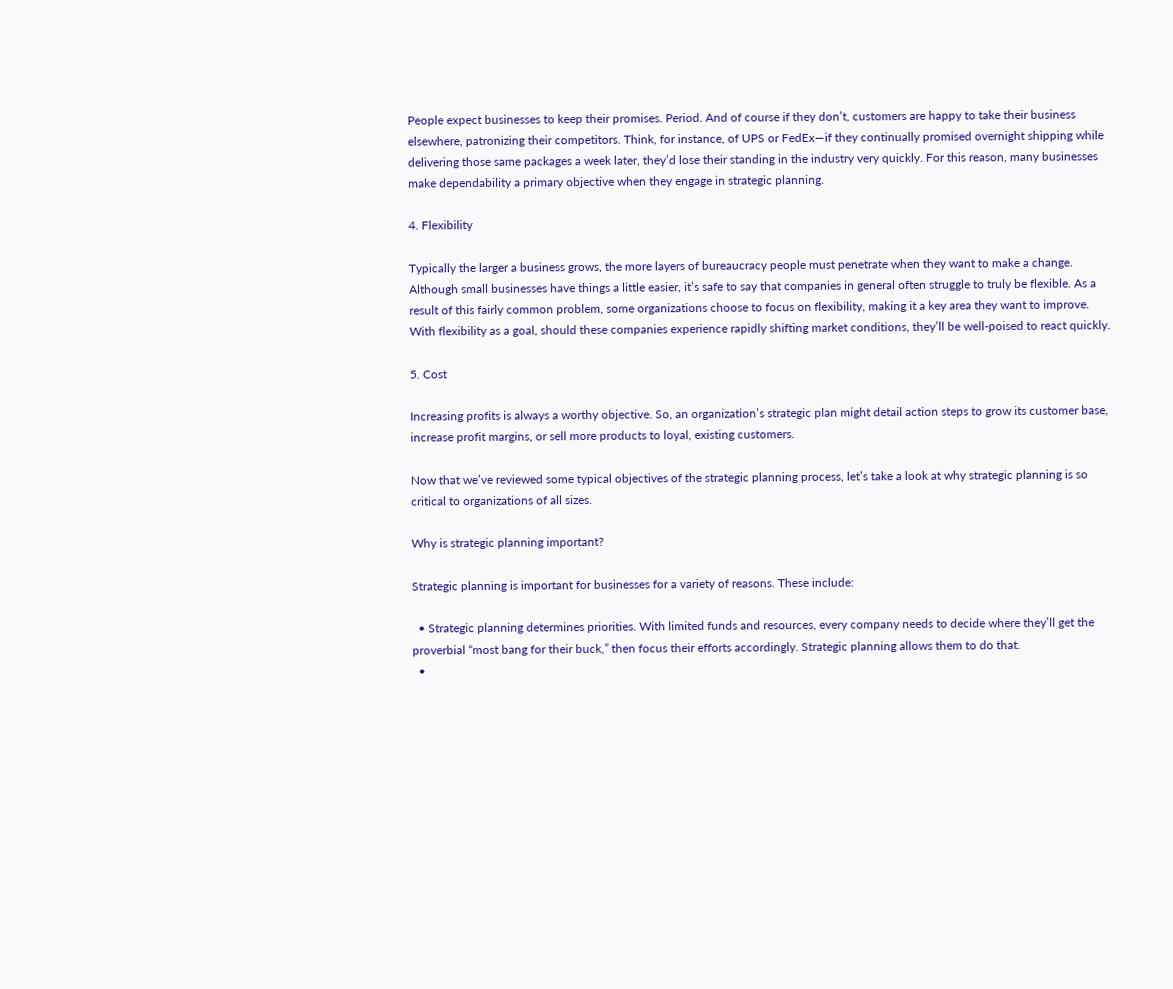People expect businesses to keep their promises. Period. And of course if they don’t, customers are happy to take their business elsewhere, patronizing their competitors. Think, for instance, of UPS or FedEx—if they continually promised overnight shipping while delivering those same packages a week later, they’d lose their standing in the industry very quickly. For this reason, many businesses make dependability a primary objective when they engage in strategic planning.

4. Flexibility

Typically the larger a business grows, the more layers of bureaucracy people must penetrate when they want to make a change. Although small businesses have things a little easier, it’s safe to say that companies in general often struggle to truly be flexible. As a result of this fairly common problem, some organizations choose to focus on flexibility, making it a key area they want to improve. With flexibility as a goal, should these companies experience rapidly shifting market conditions, they’ll be well-poised to react quickly.

5. Cost

Increasing profits is always a worthy objective. So, an organization’s strategic plan might detail action steps to grow its customer base, increase profit margins, or sell more products to loyal, existing customers.

Now that we’ve reviewed some typical objectives of the strategic planning process, let’s take a look at why strategic planning is so critical to organizations of all sizes.

Why is strategic planning important?

Strategic planning is important for businesses for a variety of reasons. These include:

  • Strategic planning determines priorities. With limited funds and resources, every company needs to decide where they’ll get the proverbial “most bang for their buck,” then focus their efforts accordingly. Strategic planning allows them to do that.
  •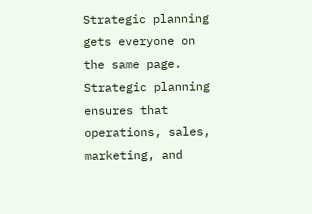Strategic planning gets everyone on the same page. Strategic planning ensures that operations, sales, marketing, and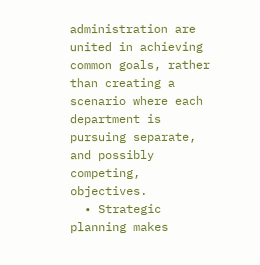administration are united in achieving common goals, rather than creating a scenario where each department is pursuing separate, and possibly competing, objectives.
  • Strategic planning makes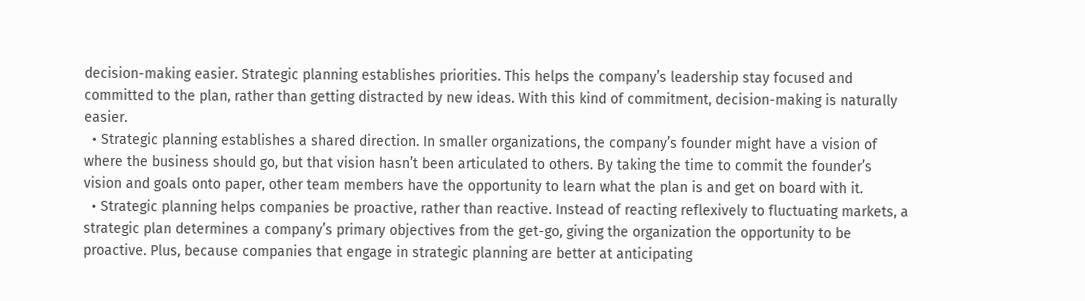decision-making easier. Strategic planning establishes priorities. This helps the company’s leadership stay focused and committed to the plan, rather than getting distracted by new ideas. With this kind of commitment, decision-making is naturally easier.
  • Strategic planning establishes a shared direction. In smaller organizations, the company’s founder might have a vision of where the business should go, but that vision hasn’t been articulated to others. By taking the time to commit the founder’s vision and goals onto paper, other team members have the opportunity to learn what the plan is and get on board with it.
  • Strategic planning helps companies be proactive, rather than reactive. Instead of reacting reflexively to fluctuating markets, a strategic plan determines a company’s primary objectives from the get-go, giving the organization the opportunity to be proactive. Plus, because companies that engage in strategic planning are better at anticipating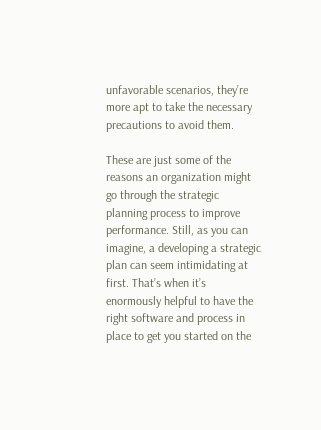unfavorable scenarios, they’re more apt to take the necessary precautions to avoid them.

These are just some of the reasons an organization might go through the strategic planning process to improve performance. Still, as you can imagine, a developing a strategic plan can seem intimidating at first. That’s when it’s enormously helpful to have the right software and process in place to get you started on the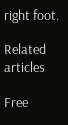right foot.

Related articles

Free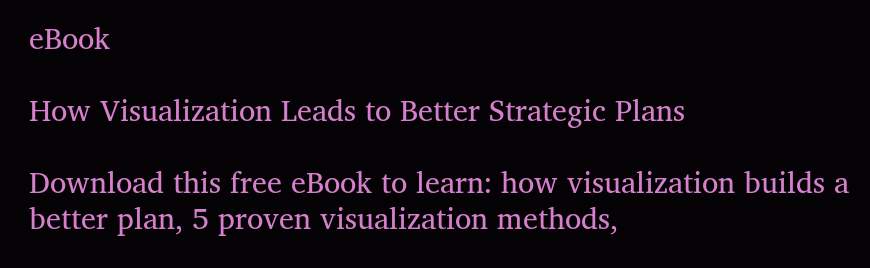eBook

How Visualization Leads to Better Strategic Plans

Download this free eBook to learn: how visualization builds a better plan, 5 proven visualization methods,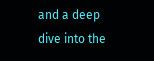and a deep dive into the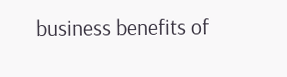business benefits of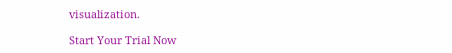visualization.

Start Your Trial Now